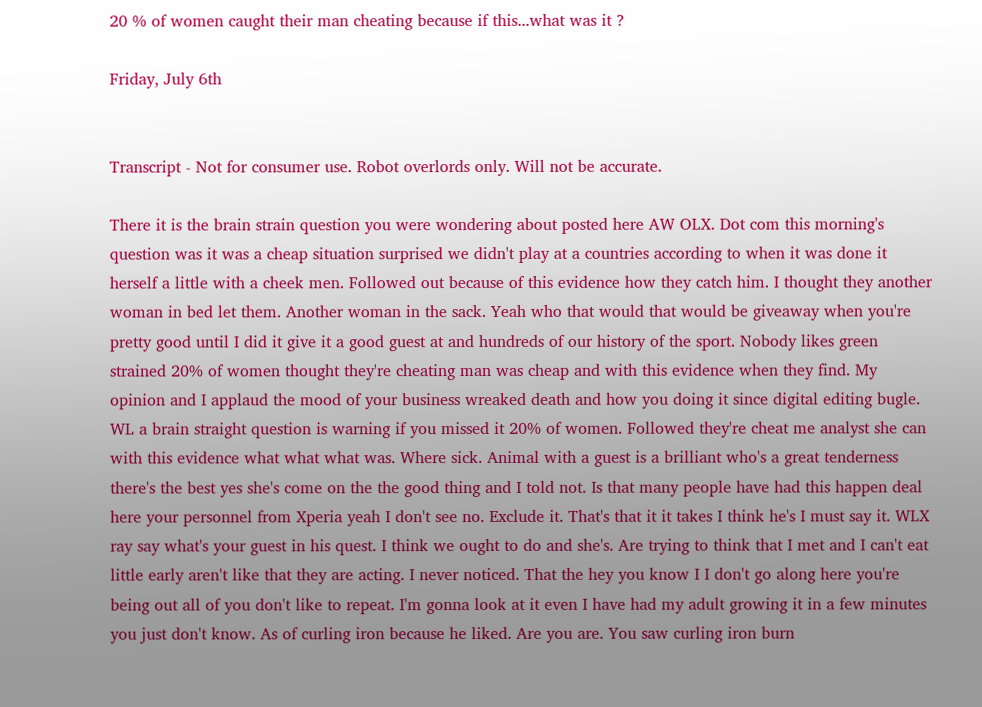20 % of women caught their man cheating because if this...what was it ?

Friday, July 6th


Transcript - Not for consumer use. Robot overlords only. Will not be accurate.

There it is the brain strain question you were wondering about posted here AW OLX. Dot com this morning's question was it was a cheap situation surprised we didn't play at a countries according to when it was done it herself a little with a cheek men. Followed out because of this evidence how they catch him. I thought they another woman in bed let them. Another woman in the sack. Yeah who that would that would be giveaway when you're pretty good until I did it give it a good guest at and hundreds of our history of the sport. Nobody likes green strained 20% of women thought they're cheating man was cheap and with this evidence when they find. My opinion and I applaud the mood of your business wreaked death and how you doing it since digital editing bugle. WL a brain straight question is warning if you missed it 20% of women. Followed they're cheat me analyst she can with this evidence what what what was. Where sick. Animal with a guest is a brilliant who's a great tenderness there's the best yes she's come on the the good thing and I told not. Is that many people have had this happen deal here your personnel from Xperia yeah I don't see no. Exclude it. That's that it it takes I think he's I must say it. WLX ray say what's your guest in his quest. I think we ought to do and she's. Are trying to think that I met and I can't eat little early aren't like that they are acting. I never noticed. That the hey you know I I don't go along here you're being out all of you don't like to repeat. I'm gonna look at it even I have had my adult growing it in a few minutes you just don't know. As of curling iron because he liked. Are you are. You saw curling iron burn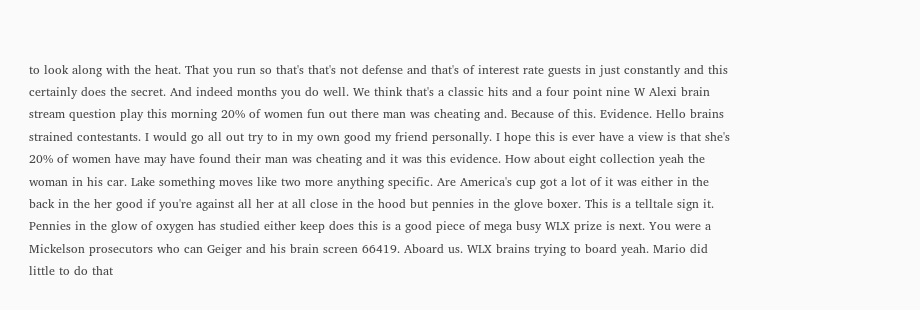to look along with the heat. That you run so that's that's not defense and that's of interest rate guests in just constantly and this certainly does the secret. And indeed months you do well. We think that's a classic hits and a four point nine W Alexi brain stream question play this morning 20% of women fun out there man was cheating and. Because of this. Evidence. Hello brains strained contestants. I would go all out try to in my own good my friend personally. I hope this is ever have a view is that she's 20% of women have may have found their man was cheating and it was this evidence. How about eight collection yeah the woman in his car. Lake something moves like two more anything specific. Are America's cup got a lot of it was either in the back in the her good if you're against all her at all close in the hood but pennies in the glove boxer. This is a telltale sign it. Pennies in the glow of oxygen has studied either keep does this is a good piece of mega busy WLX prize is next. You were a Mickelson prosecutors who can Geiger and his brain screen 66419. Aboard us. WLX brains trying to board yeah. Mario did little to do that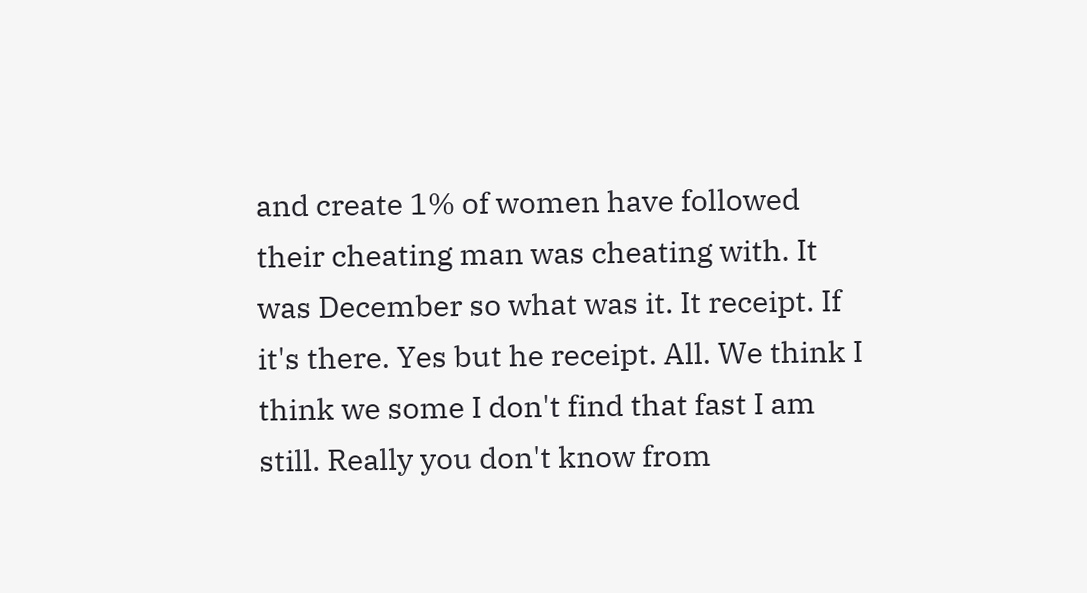and create 1% of women have followed their cheating man was cheating with. It was December so what was it. It receipt. If it's there. Yes but he receipt. All. We think I think we some I don't find that fast I am still. Really you don't know from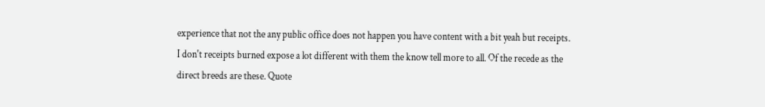experience that not the any public office does not happen you have content with a bit yeah but receipts. I don't receipts burned expose a lot different with them the know tell more to all. Of the recede as the direct breeds are these. Quote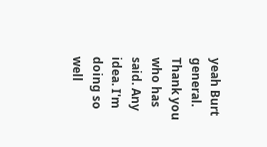yeah Burt general. Thank you who has said. Any idea. I'm doing so well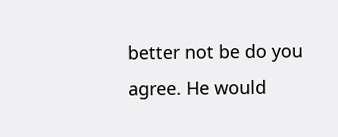better not be do you agree. He would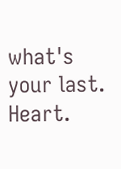what's your last. Heart.